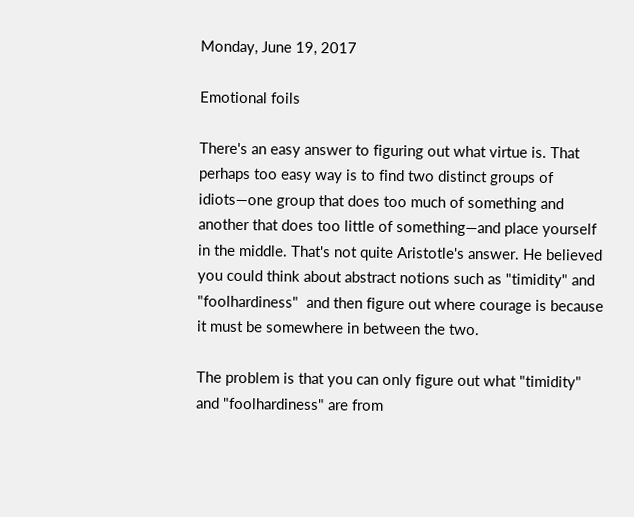Monday, June 19, 2017

Emotional foils

There's an easy answer to figuring out what virtue is. That perhaps too easy way is to find two distinct groups of idiots—one group that does too much of something and another that does too little of something—and place yourself in the middle. That's not quite Aristotle's answer. He believed you could think about abstract notions such as "timidity" and "foolhardiness"  and then figure out where courage is because it must be somewhere in between the two.

The problem is that you can only figure out what "timidity" and "foolhardiness" are from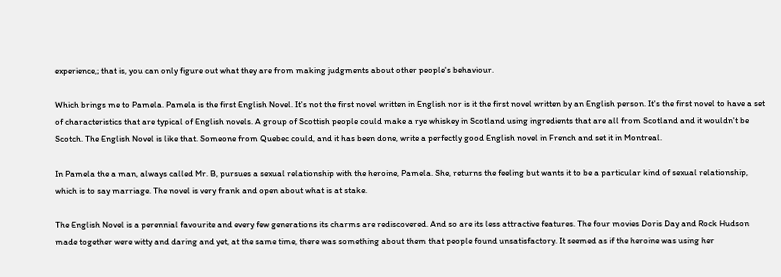experience,; that is, you can only figure out what they are from making judgments about other people's behaviour.

Which brings me to Pamela. Pamela is the first English Novel. It's not the first novel written in English nor is it the first novel written by an English person. It's the first novel to have a set of characteristics that are typical of English novels. A group of Scottish people could make a rye whiskey in Scotland using ingredients that are all from Scotland and it wouldn't be Scotch. The English Novel is like that. Someone from Quebec could, and it has been done, write a perfectly good English novel in French and set it in Montreal.

In Pamela the a man, always called Mr. B, pursues a sexual relationship with the heroine, Pamela. She, returns the feeling but wants it to be a particular kind of sexual relationship, which is to say marriage. The novel is very frank and open about what is at stake.

The English Novel is a perennial favourite and every few generations its charms are rediscovered. And so are its less attractive features. The four movies Doris Day and Rock Hudson made together were witty and daring and yet, at the same time, there was something about them that people found unsatisfactory. It seemed as if the heroine was using her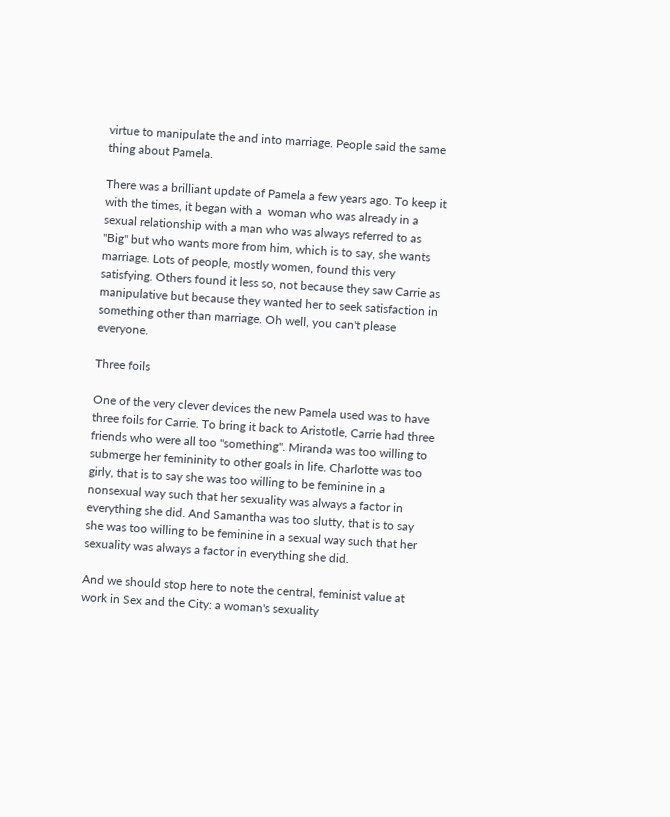virtue to manipulate the and into marriage. People said the same thing about Pamela.

There was a brilliant update of Pamela a few years ago. To keep it with the times, it began with a  woman who was already in a sexual relationship with a man who was always referred to as "Big" but who wants more from him, which is to say, she wants marriage. Lots of people, mostly women, found this very satisfying. Others found it less so, not because they saw Carrie as manipulative but because they wanted her to seek satisfaction in something other than marriage. Oh well, you can't please everyone.

Three foils

One of the very clever devices the new Pamela used was to have three foils for Carrie. To bring it back to Aristotle, Carrie had three friends who were all too "something". Miranda was too willing to submerge her femininity to other goals in life. Charlotte was too girly, that is to say she was too willing to be feminine in a nonsexual way such that her sexuality was always a factor in everything she did. And Samantha was too slutty, that is to say she was too willing to be feminine in a sexual way such that her sexuality was always a factor in everything she did.

And we should stop here to note the central, feminist value at work in Sex and the City: a woman's sexuality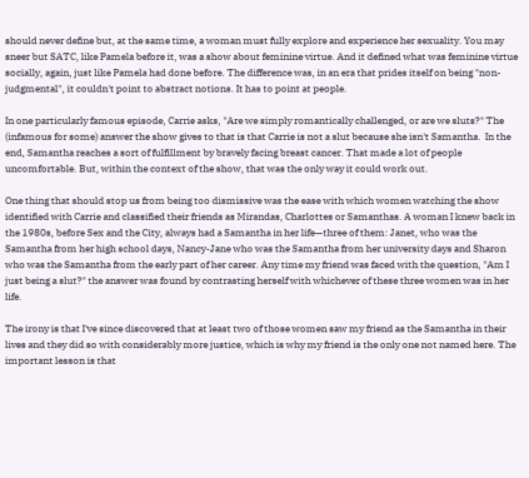should never define but, at the same time, a woman must fully explore and experience her sexuality. You may sneer but SATC, like Pamela before it, was a show about feminine virtue. And it defined what was feminine virtue socially, again, just like Pamela had done before. The difference was, in an era that prides itself on being "non-judgmental", it couldn't point to abstract notions. It has to point at people.

In one particularly famous episode, Carrie asks, "Are we simply romantically challenged, or are we sluts?" The (infamous for some) answer the show gives to that is that Carrie is not a slut because she isn't Samantha.  In the end, Samantha reaches a sort of fulfillment by bravely facing breast cancer. That made a lot of people uncomfortable. But, within the context of the show, that was the only way it could work out.

One thing that should stop us from being too dismissive was the ease with which women watching the show identified with Carrie and classified their friends as Mirandas, Charlottes or Samanthas. A woman I knew back in the 1980s, before Sex and the City, always had a Samantha in her life—three of them: Janet, who was the Samantha from her high school days, Nancy-Jane who was the Samantha from her university days and Sharon who was the Samantha from the early part of her career. Any time my friend was faced with the question, "Am I just being a slut?" the answer was found by contrasting herself with whichever of these three women was in her life.

The irony is that I've since discovered that at least two of those women saw my friend as the Samantha in their lives and they did so with considerably more justice, which is why my friend is the only one not named here. The important lesson is that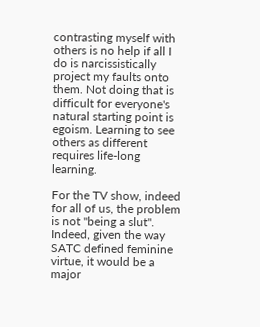contrasting myself with others is no help if all I do is narcissistically project my faults onto them. Not doing that is difficult for everyone's natural starting point is egoism. Learning to see others as different requires life-long learning.

For the TV show, indeed for all of us, the problem is not "being a slut". Indeed, given the way SATC defined feminine virtue, it would be a major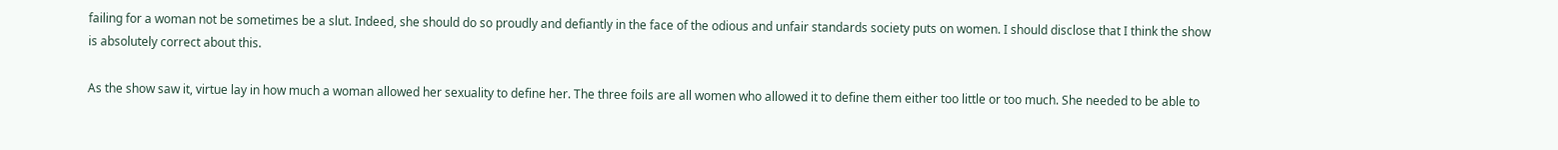failing for a woman not be sometimes be a slut. Indeed, she should do so proudly and defiantly in the face of the odious and unfair standards society puts on women. I should disclose that I think the show is absolutely correct about this.

As the show saw it, virtue lay in how much a woman allowed her sexuality to define her. The three foils are all women who allowed it to define them either too little or too much. She needed to be able to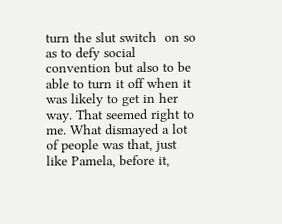turn the slut switch  on so as to defy social convention but also to be able to turn it off when it was likely to get in her way. That seemed right to me. What dismayed a lot of people was that, just like Pamela, before it,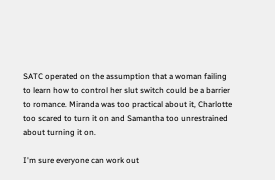SATC operated on the assumption that a woman failing to learn how to control her slut switch could be a barrier to romance. Miranda was too practical about it, Charlotte too scared to turn it on and Samantha too unrestrained about turning it on.

I'm sure everyone can work out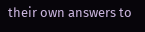their own answers to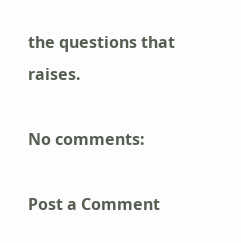the questions that raises.

No comments:

Post a Comment